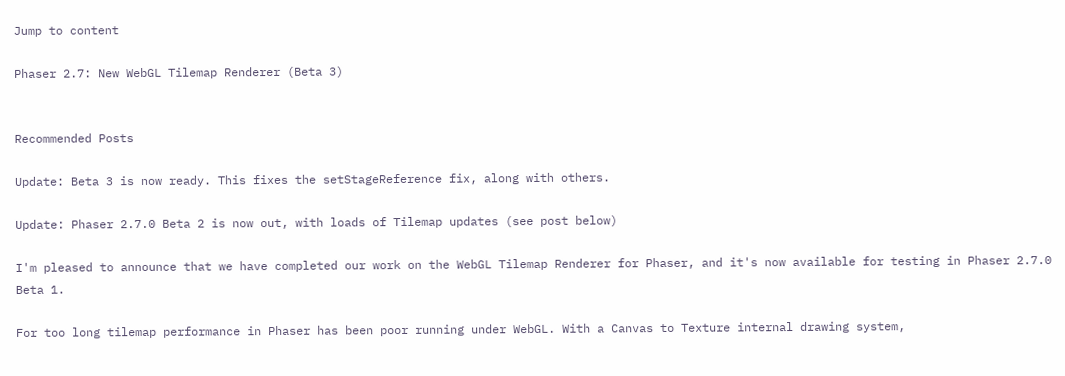Jump to content

Phaser 2.7: New WebGL Tilemap Renderer (Beta 3)


Recommended Posts

Update: Beta 3 is now ready. This fixes the setStageReference fix, along with others.

Update: Phaser 2.7.0 Beta 2 is now out, with loads of Tilemap updates (see post below)

I'm pleased to announce that we have completed our work on the WebGL Tilemap Renderer for Phaser, and it's now available for testing in Phaser 2.7.0 Beta 1.

For too long tilemap performance in Phaser has been poor running under WebGL. With a Canvas to Texture internal drawing system,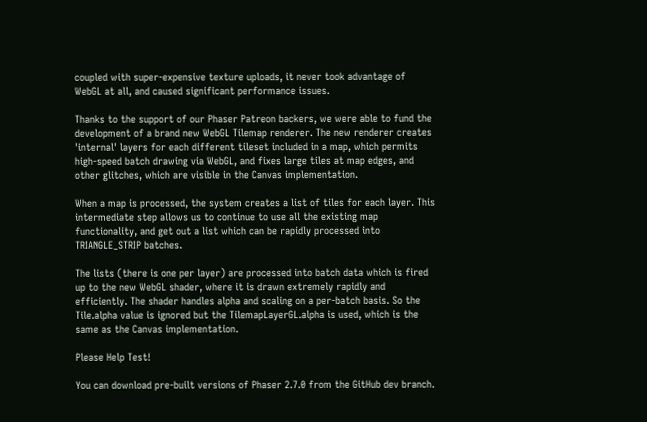coupled with super-expensive texture uploads, it never took advantage of WebGL at all, and caused significant performance issues.

Thanks to the support of our Phaser Patreon backers, we were able to fund the development of a brand new WebGL Tilemap renderer. The new renderer creates 'internal' layers for each different tileset included in a map, which permits high-speed batch drawing via WebGL, and fixes large tiles at map edges, and other glitches, which are visible in the Canvas implementation.

When a map is processed, the system creates a list of tiles for each layer. This intermediate step allows us to continue to use all the existing map functionality, and get out a list which can be rapidly processed into TRIANGLE_STRIP batches.

The lists (there is one per layer) are processed into batch data which is fired up to the new WebGL shader, where it is drawn extremely rapidly and efficiently. The shader handles alpha and scaling on a per-batch basis. So the Tile.alpha value is ignored but the TilemapLayerGL.alpha is used, which is the same as the Canvas implementation.

Please Help Test!

You can download pre-built versions of Phaser 2.7.0 from the GitHub dev branch.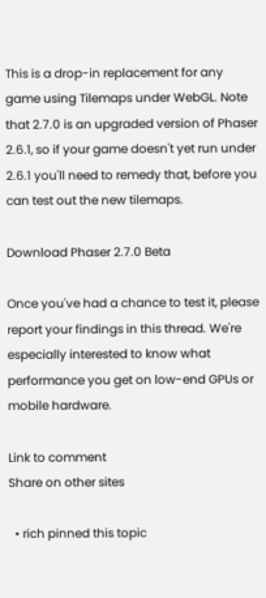This is a drop-in replacement for any game using Tilemaps under WebGL. Note that 2.7.0 is an upgraded version of Phaser 2.6.1, so if your game doesn't yet run under 2.6.1 you'll need to remedy that, before you can test out the new tilemaps.

Download Phaser 2.7.0 Beta

Once you've had a chance to test it, please report your findings in this thread. We're especially interested to know what performance you get on low-end GPUs or mobile hardware.

Link to comment
Share on other sites

  • rich pinned this topic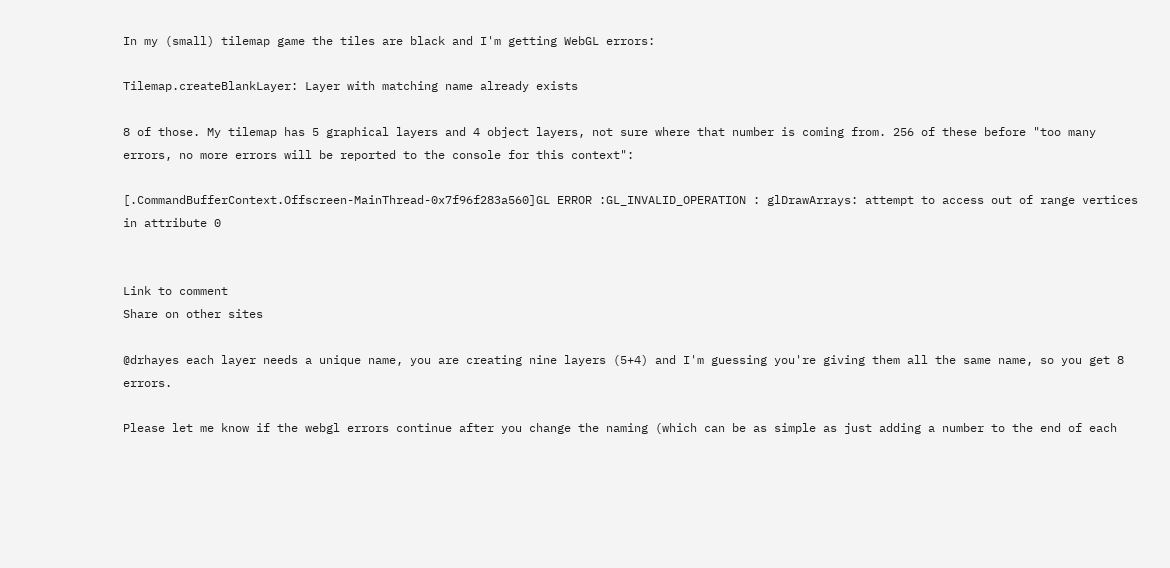In my (small) tilemap game the tiles are black and I'm getting WebGL errors:

Tilemap.createBlankLayer: Layer with matching name already exists

8 of those. My tilemap has 5 graphical layers and 4 object layers, not sure where that number is coming from. 256 of these before "too many errors, no more errors will be reported to the console for this context":

[.CommandBufferContext.Offscreen-MainThread-0x7f96f283a560]GL ERROR :GL_INVALID_OPERATION : glDrawArrays: attempt to access out of range vertices in attribute 0


Link to comment
Share on other sites

@drhayes each layer needs a unique name, you are creating nine layers (5+4) and I'm guessing you're giving them all the same name, so you get 8 errors.

Please let me know if the webgl errors continue after you change the naming (which can be as simple as just adding a number to the end of each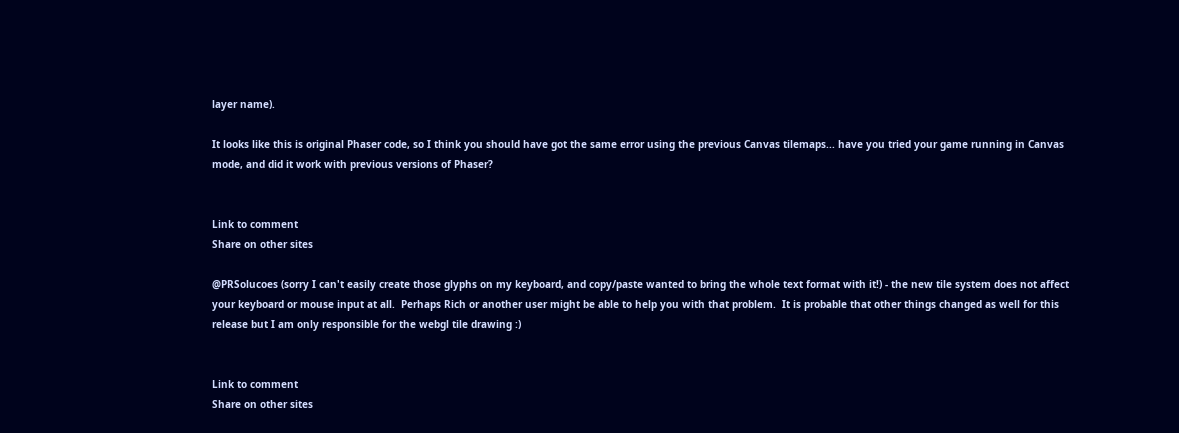layer name).

It looks like this is original Phaser code, so I think you should have got the same error using the previous Canvas tilemaps... have you tried your game running in Canvas mode, and did it work with previous versions of Phaser?


Link to comment
Share on other sites

@PRSolucoes (sorry I can't easily create those glyphs on my keyboard, and copy/paste wanted to bring the whole text format with it!) - the new tile system does not affect your keyboard or mouse input at all.  Perhaps Rich or another user might be able to help you with that problem.  It is probable that other things changed as well for this release but I am only responsible for the webgl tile drawing :)


Link to comment
Share on other sites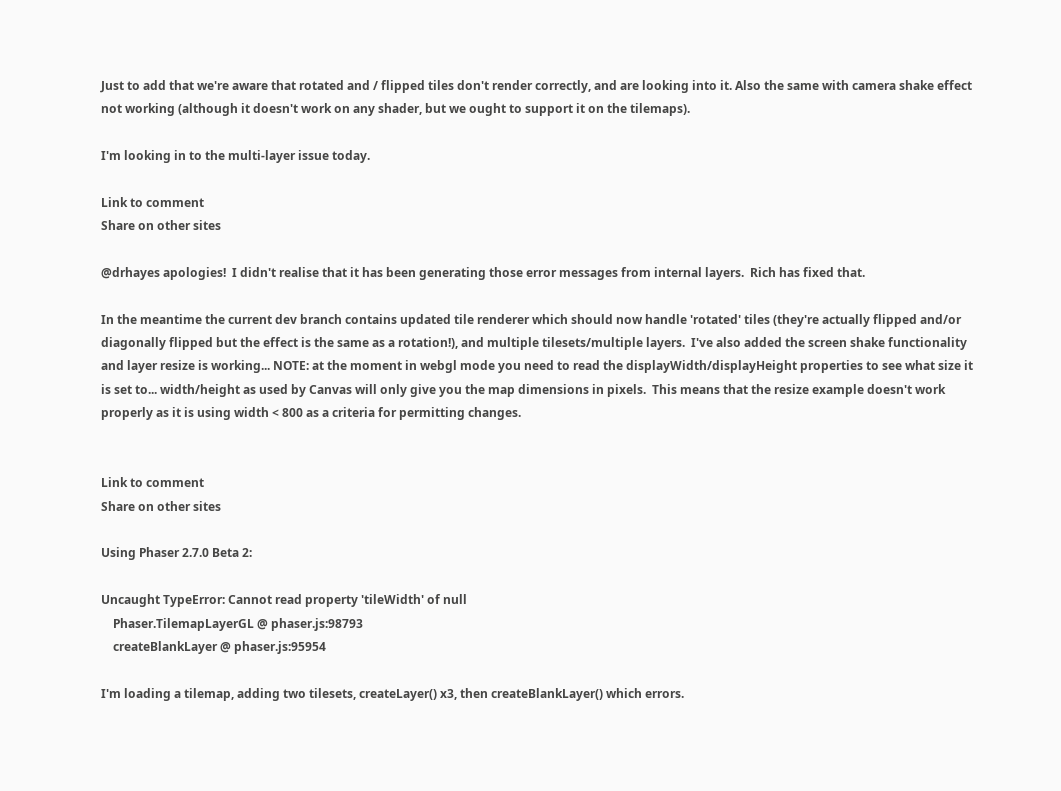Just to add that we're aware that rotated and / flipped tiles don't render correctly, and are looking into it. Also the same with camera shake effect not working (although it doesn't work on any shader, but we ought to support it on the tilemaps).

I'm looking in to the multi-layer issue today.

Link to comment
Share on other sites

@drhayes apologies!  I didn't realise that it has been generating those error messages from internal layers.  Rich has fixed that.

In the meantime the current dev branch contains updated tile renderer which should now handle 'rotated' tiles (they're actually flipped and/or diagonally flipped but the effect is the same as a rotation!), and multiple tilesets/multiple layers.  I've also added the screen shake functionality and layer resize is working... NOTE: at the moment in webgl mode you need to read the displayWidth/displayHeight properties to see what size it is set to... width/height as used by Canvas will only give you the map dimensions in pixels.  This means that the resize example doesn't work properly as it is using width < 800 as a criteria for permitting changes.


Link to comment
Share on other sites

Using Phaser 2.7.0 Beta 2:

Uncaught TypeError: Cannot read property 'tileWidth' of null
    Phaser.TilemapLayerGL @ phaser.js:98793
    createBlankLayer @ phaser.js:95954

I'm loading a tilemap, adding two tilesets, createLayer() x3, then createBlankLayer() which errors.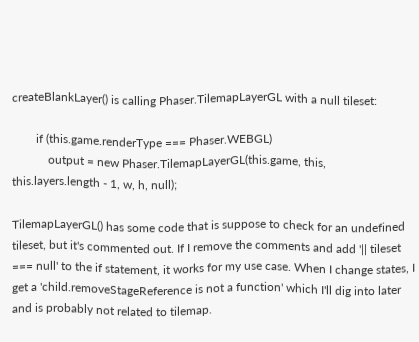createBlankLayer() is calling Phaser.TilemapLayerGL with a null tileset:

        if (this.game.renderType === Phaser.WEBGL)
            output = new Phaser.TilemapLayerGL(this.game, this, this.layers.length - 1, w, h, null);

TilemapLayerGL() has some code that is suppose to check for an undefined tileset, but it's commented out. If I remove the comments and add '|| tileset === null' to the if statement, it works for my use case. When I change states, I get a 'child.removeStageReference is not a function' which I'll dig into later and is probably not related to tilemap.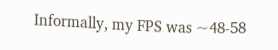Informally, my FPS was ~48-58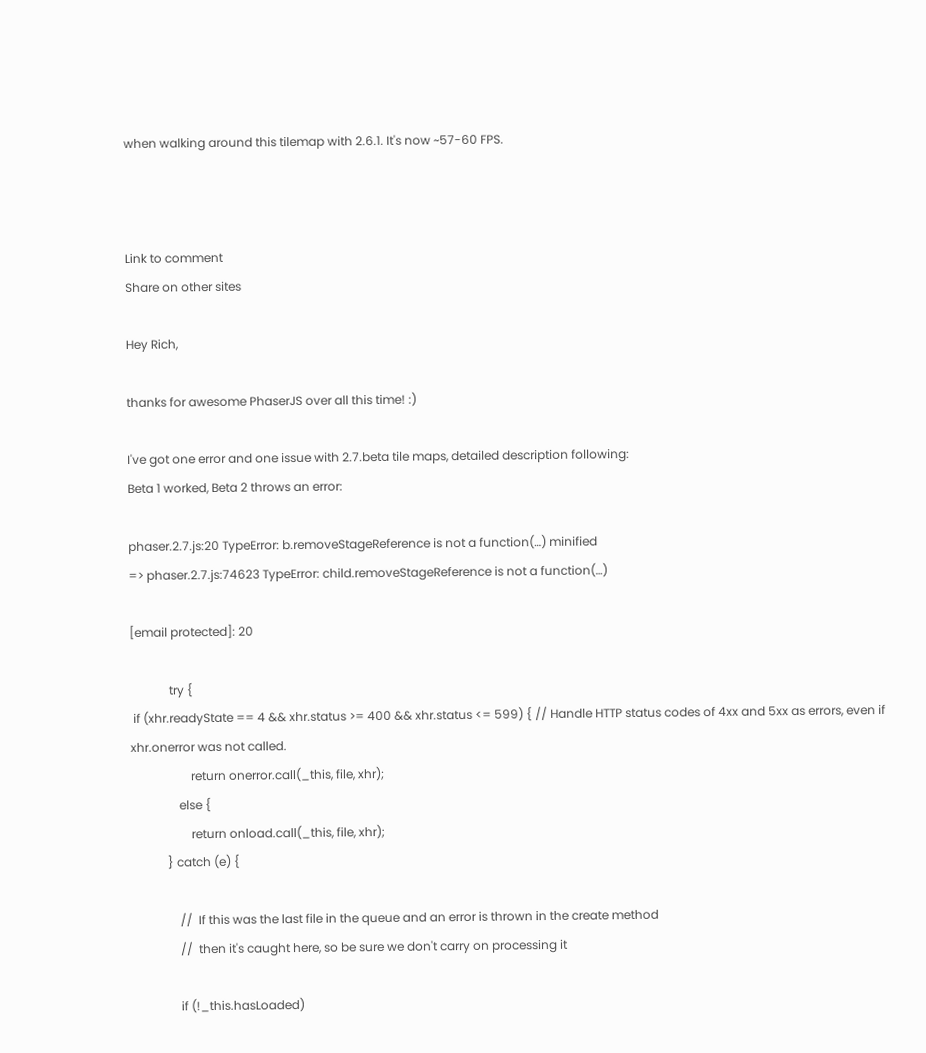when walking around this tilemap with 2.6.1. It's now ~57-60 FPS.



Link to comment
Share on other sites

Hey Rich,

thanks for awesome PhaserJS over all this time! :)

I've got one error and one issue with 2.7.beta tile maps, detailed description following:
Beta 1 worked, Beta 2 throws an error:

phaser.2.7.js:20 TypeError: b.removeStageReference is not a function(…) minified
=> phaser.2.7.js:74623 TypeError: child.removeStageReference is not a function(…)

[email protected]: 20

             try {
 if (xhr.readyState == 4 && xhr.status >= 400 && xhr.status <= 599) { // Handle HTTP status codes of 4xx and 5xx as errors, even if xhr.onerror was not called.
                    return onerror.call(_this, file, xhr);
                else {
                    return onload.call(_this, file, xhr);
            } catch (e) {

                //  If this was the last file in the queue and an error is thrown in the create method
                //  then it's caught here, so be sure we don't carry on processing it

                if (!_this.hasLoaded)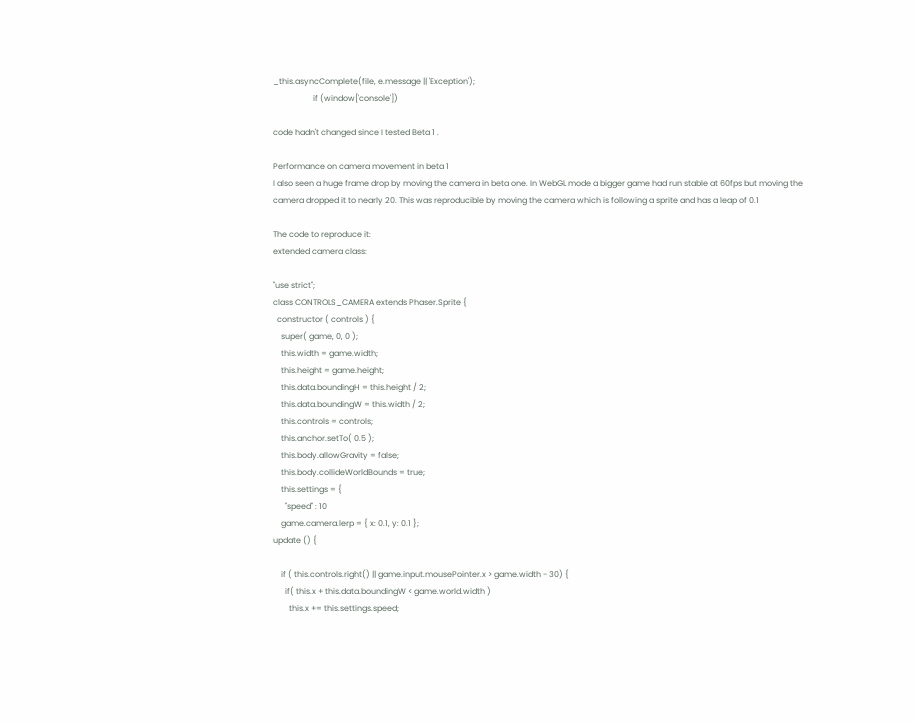_this.asyncComplete(file, e.message || 'Exception');
                    if (window['console'])

code hadn't changed since I tested Beta 1 .

Performance on camera movement in beta 1
I also seen a huge frame drop by moving the camera in beta one. In WebGL mode a bigger game had run stable at 60fps but moving the camera dropped it to nearly 20. This was reproducible by moving the camera which is following a sprite and has a leap of 0.1

The code to reproduce it:
extended camera class:

"use strict";
class CONTROLS_CAMERA extends Phaser.Sprite {
  constructor ( controls ) {
    super( game, 0, 0 );
    this.width = game.width;
    this.height = game.height;
    this.data.boundingH = this.height / 2;
    this.data.boundingW = this.width / 2;
    this.controls = controls;
    this.anchor.setTo( 0.5 );
    this.body.allowGravity = false;
    this.body.collideWorldBounds = true;
    this.settings = {
      "speed" : 10
    game.camera.lerp = { x: 0.1, y: 0.1 };
update () {

    if ( this.controls.right() || game.input.mousePointer.x > game.width - 30) {
      if( this.x + this.data.boundingW < game.world.width )
        this.x += this.settings.speed;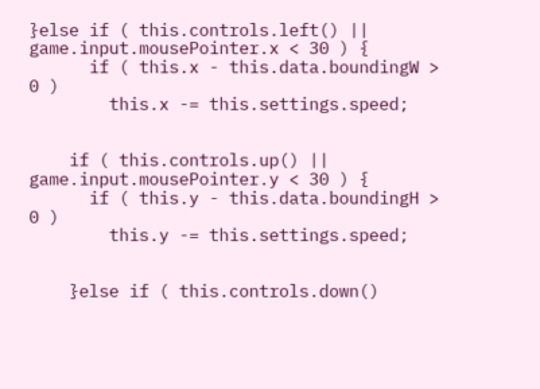}else if ( this.controls.left() || game.input.mousePointer.x < 30 ) {
      if ( this.x - this.data.boundingW > 0 )
        this.x -= this.settings.speed;


    if ( this.controls.up() || game.input.mousePointer.y < 30 ) {
      if ( this.y - this.data.boundingH > 0 )
        this.y -= this.settings.speed;


    }else if ( this.controls.down()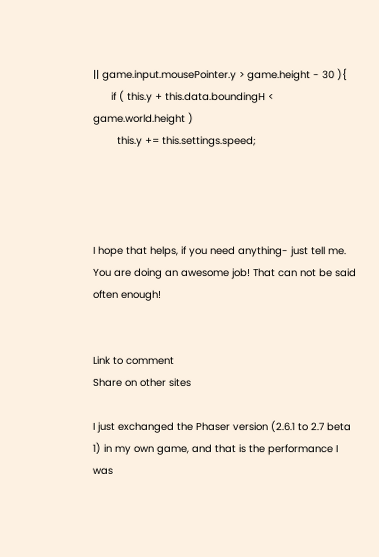|| game.input.mousePointer.y > game.height - 30 ){
      if ( this.y + this.data.boundingH < game.world.height )
        this.y += this.settings.speed;




I hope that helps, if you need anything- just tell me.
You are doing an awesome job! That can not be said often enough!


Link to comment
Share on other sites

I just exchanged the Phaser version (2.6.1 to 2.7 beta 1) in my own game, and that is the performance I was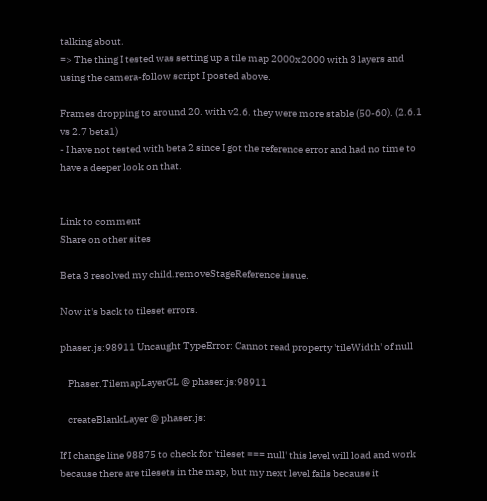talking about.
=> The thing I tested was setting up a tile map 2000x2000 with 3 layers and using the camera-follow script I posted above.

Frames dropping to around 20. with v2.6. they were more stable (50-60). (2.6.1 vs 2.7 beta1)
- I have not tested with beta 2 since I got the reference error and had no time to have a deeper look on that.


Link to comment
Share on other sites

Beta 3 resolved my child.removeStageReference issue.

Now it's back to tileset errors.

phaser.js:98911 Uncaught TypeError: Cannot read property 'tileWidth' of null

    Phaser.TilemapLayerGL @ phaser.js:98911

    createBlankLayer @ phaser.js:

If I change line 98875 to check for 'tileset === null' this level will load and work because there are tilesets in the map, but my next level fails because it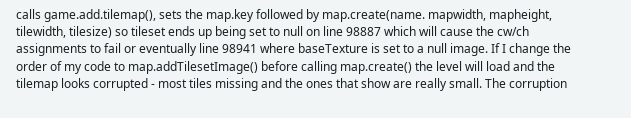calls game.add.tilemap(), sets the map.key followed by map.create(name. mapwidth, mapheight, tilewidth, tilesize) so tileset ends up being set to null on line 98887 which will cause the cw/ch assignments to fail or eventually line 98941 where baseTexture is set to a null image. If I change the order of my code to map.addTilesetImage() before calling map.create() the level will load and the tilemap looks corrupted - most tiles missing and the ones that show are really small. The corruption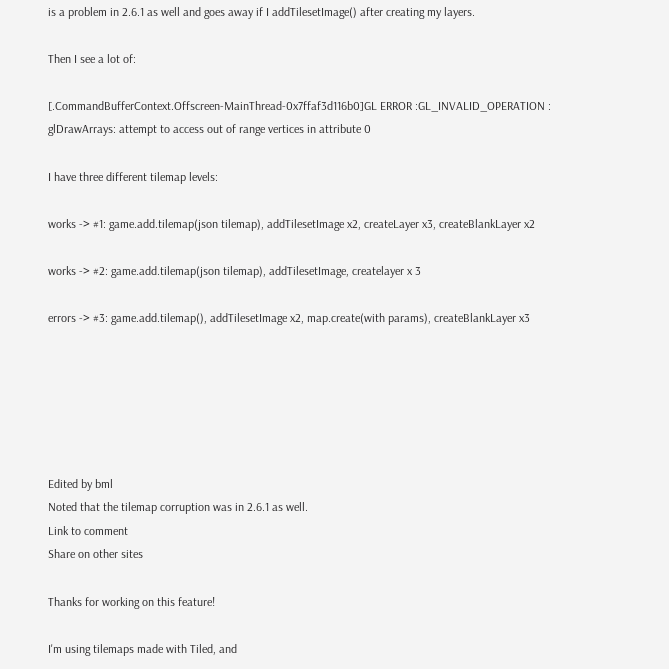is a problem in 2.6.1 as well and goes away if I addTilesetImage() after creating my layers.

Then I see a lot of:

[.CommandBufferContext.Offscreen-MainThread-0x7ffaf3d116b0]GL ERROR :GL_INVALID_OPERATION : glDrawArrays: attempt to access out of range vertices in attribute 0

I have three different tilemap levels:

works -> #1: game.add.tilemap(json tilemap), addTilesetImage x2, createLayer x3, createBlankLayer x2

works -> #2: game.add.tilemap(json tilemap), addTilesetImage, createlayer x 3

errors -> #3: game.add.tilemap(), addTilesetImage x2, map.create(with params), createBlankLayer x3






Edited by bml
Noted that the tilemap corruption was in 2.6.1 as well.
Link to comment
Share on other sites

Thanks for working on this feature!

I'm using tilemaps made with Tiled, and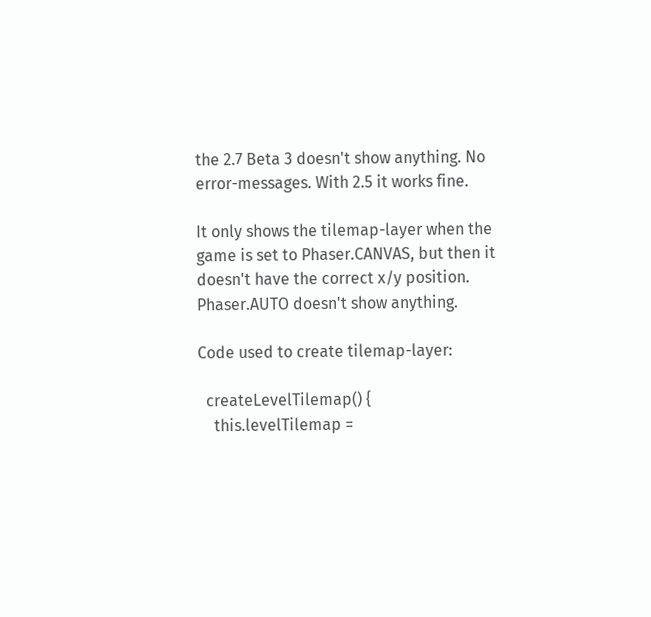the 2.7 Beta 3 doesn't show anything. No error-messages. With 2.5 it works fine.

It only shows the tilemap-layer when the game is set to Phaser.CANVAS, but then it doesn't have the correct x/y position.
Phaser.AUTO doesn't show anything.

Code used to create tilemap-layer:

  createLevelTilemap() {
    this.levelTilemap =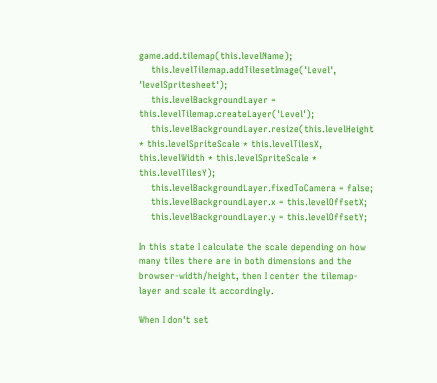game.add.tilemap(this.levelName);
    this.levelTilemap.addTilesetImage('Level', 'levelSpritesheet');
    this.levelBackgroundLayer = this.levelTilemap.createLayer('Level');
    this.levelBackgroundLayer.resize(this.levelHeight * this.levelSpriteScale * this.levelTilesX, this.levelWidth * this.levelSpriteScale * this.levelTilesY);
    this.levelBackgroundLayer.fixedToCamera = false;
    this.levelBackgroundLayer.x = this.levelOffsetX;
    this.levelBackgroundLayer.y = this.levelOffsetY;

In this state I calculate the scale depending on how many tiles there are in both dimensions and the browser-width/height, then I center the tilemap-layer and scale it accordingly.

When I don't set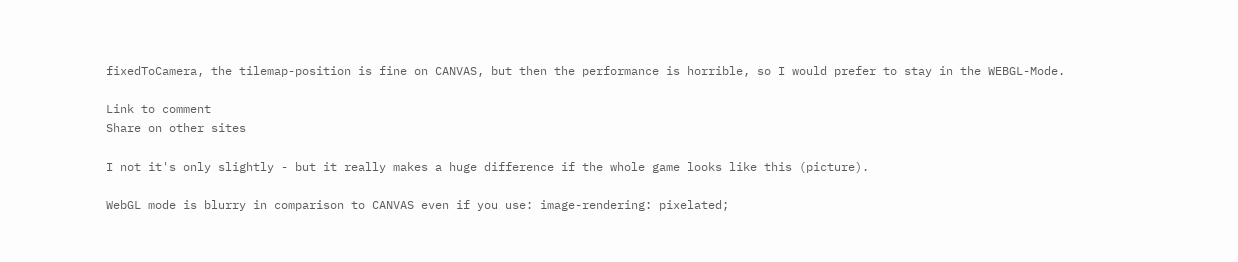fixedToCamera, the tilemap-position is fine on CANVAS, but then the performance is horrible, so I would prefer to stay in the WEBGL-Mode.

Link to comment
Share on other sites

I not it's only slightly - but it really makes a huge difference if the whole game looks like this (picture).

WebGL mode is blurry in comparison to CANVAS even if you use: image-rendering: pixelated;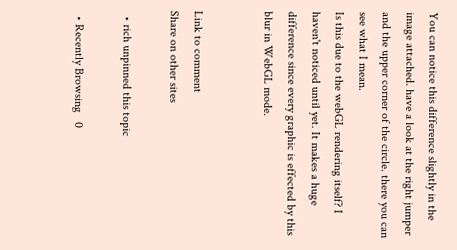You can notice this difference slightly in the image attached. have a look at the right jumper and the upper corner of the circle. there you can see what I mean.
Is this due to the webGL rendering itself? I haven't noticed until yet. It makes a huge difference since every graphic is effected by this blur in WebGL mode.


Link to comment
Share on other sites

  • rich unpinned this topic

  • Recently Browsing   0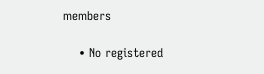members

    • No registered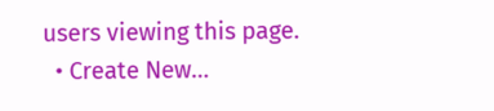users viewing this page.
  • Create New...